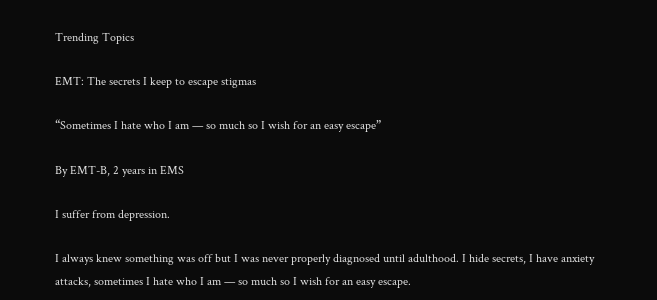Trending Topics

EMT: The secrets I keep to escape stigmas

“Sometimes I hate who I am — so much so I wish for an easy escape”

By EMT-B, 2 years in EMS

I suffer from depression.

I always knew something was off but I was never properly diagnosed until adulthood. I hide secrets, I have anxiety attacks, sometimes I hate who I am — so much so I wish for an easy escape.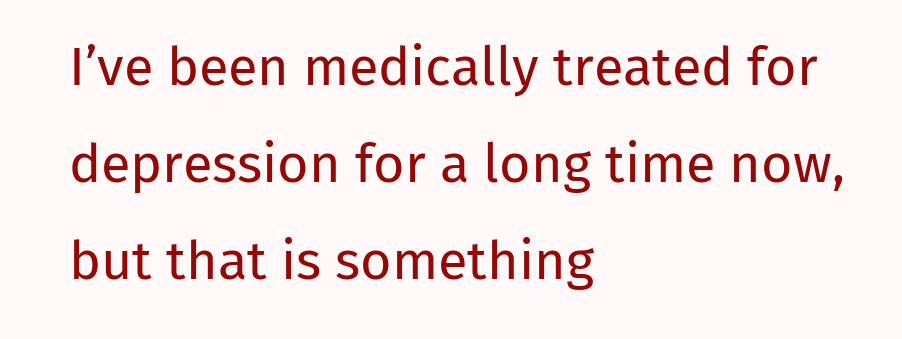I’ve been medically treated for depression for a long time now, but that is something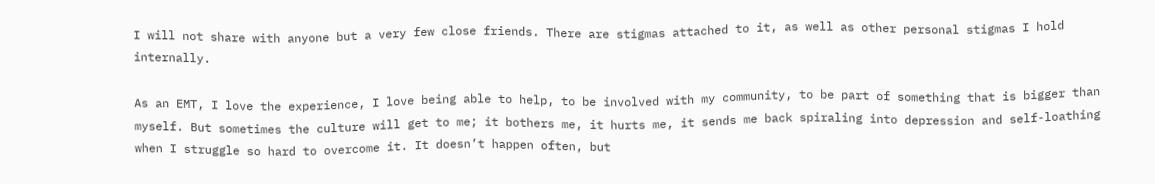I will not share with anyone but a very few close friends. There are stigmas attached to it, as well as other personal stigmas I hold internally.

As an EMT, I love the experience, I love being able to help, to be involved with my community, to be part of something that is bigger than myself. But sometimes the culture will get to me; it bothers me, it hurts me, it sends me back spiraling into depression and self-loathing when I struggle so hard to overcome it. It doesn’t happen often, but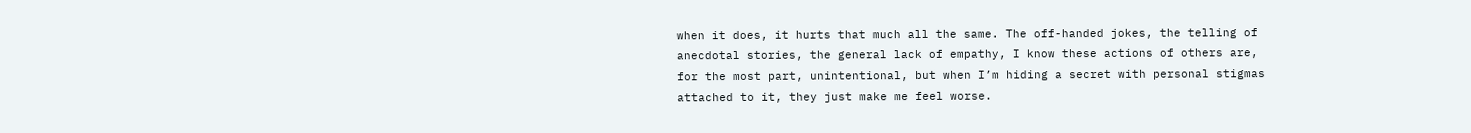when it does, it hurts that much all the same. The off-handed jokes, the telling of anecdotal stories, the general lack of empathy, I know these actions of others are, for the most part, unintentional, but when I’m hiding a secret with personal stigmas attached to it, they just make me feel worse.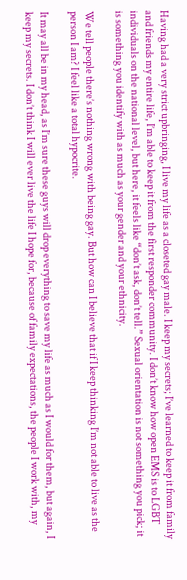Having had a very strict upbringing, I live my life as a closeted gay male. I keep my secrets; I’ve learned to keep it from family and friends my entire life, I’m able to keep it from the first responder community. I don’t know how open EMS is to LGBT individuals on the national level, but here, it feels like “don’t ask, don’t tell.” Sexual orientation is not something you pick; it is something you identify with as much as your gender and your ethnicity.

We tell people there’s nothing wrong with being gay. But how can I believe that if I keep thinking I’m not able to live as the person I am? I feel like a total hypocrite.

It may all be in my head, as I’m sure these guys will drop everything to save my life as much as I would for them, but again, I keep my secrets. I don’t think I will ever live the life I hope for, because of family expectations, the people I work with, my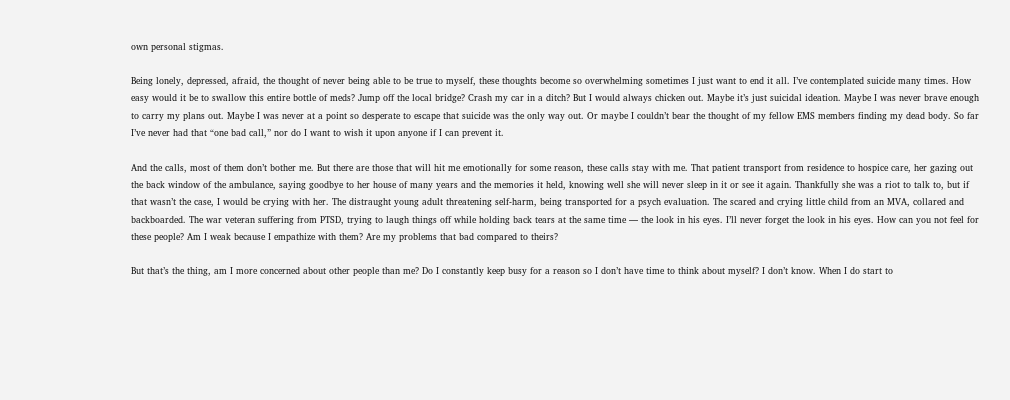own personal stigmas.

Being lonely, depressed, afraid, the thought of never being able to be true to myself, these thoughts become so overwhelming sometimes I just want to end it all. I’ve contemplated suicide many times. How easy would it be to swallow this entire bottle of meds? Jump off the local bridge? Crash my car in a ditch? But I would always chicken out. Maybe it’s just suicidal ideation. Maybe I was never brave enough to carry my plans out. Maybe I was never at a point so desperate to escape that suicide was the only way out. Or maybe I couldn’t bear the thought of my fellow EMS members finding my dead body. So far I’ve never had that “one bad call,” nor do I want to wish it upon anyone if I can prevent it.

And the calls, most of them don’t bother me. But there are those that will hit me emotionally for some reason, these calls stay with me. That patient transport from residence to hospice care, her gazing out the back window of the ambulance, saying goodbye to her house of many years and the memories it held, knowing well she will never sleep in it or see it again. Thankfully she was a riot to talk to, but if that wasn’t the case, I would be crying with her. The distraught young adult threatening self-harm, being transported for a psych evaluation. The scared and crying little child from an MVA, collared and backboarded. The war veteran suffering from PTSD, trying to laugh things off while holding back tears at the same time — the look in his eyes. I’ll never forget the look in his eyes. How can you not feel for these people? Am I weak because I empathize with them? Are my problems that bad compared to theirs?

But that’s the thing, am I more concerned about other people than me? Do I constantly keep busy for a reason so I don’t have time to think about myself? I don’t know. When I do start to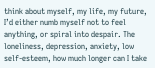think about myself, my life, my future, I’d either numb myself not to feel anything, or spiral into despair. The loneliness, depression, anxiety, low self-esteem, how much longer can I take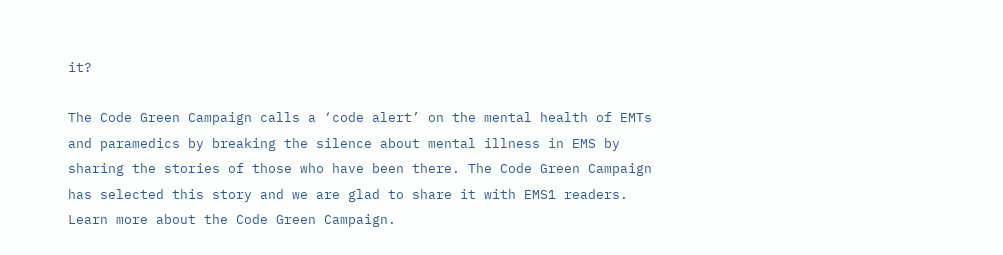it?

The Code Green Campaign calls a ‘code alert’ on the mental health of EMTs and paramedics by breaking the silence about mental illness in EMS by sharing the stories of those who have been there. The Code Green Campaign has selected this story and we are glad to share it with EMS1 readers. Learn more about the Code Green Campaign.